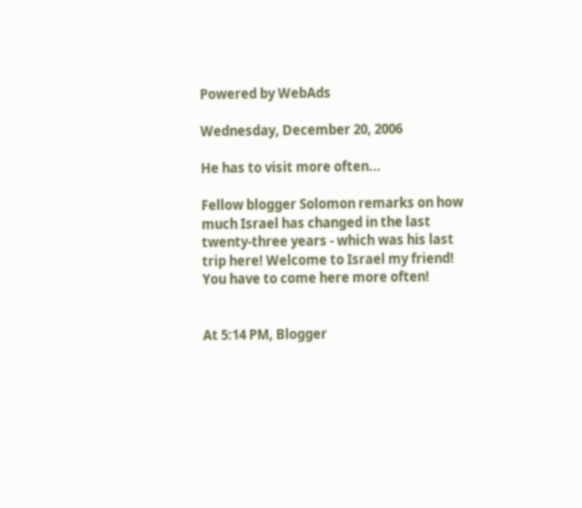Powered by WebAds

Wednesday, December 20, 2006

He has to visit more often...

Fellow blogger Solomon remarks on how much Israel has changed in the last twenty-three years - which was his last trip here! Welcome to Israel my friend! You have to come here more often!


At 5:14 PM, Blogger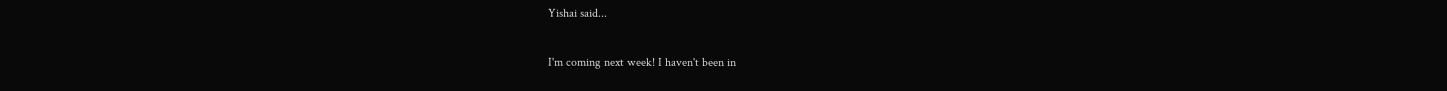Yishai said...

I'm coming next week! I haven't been in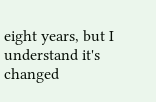eight years, but I understand it's changed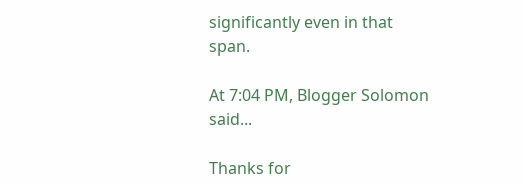significantly even in that span.

At 7:04 PM, Blogger Solomon said...

Thanks for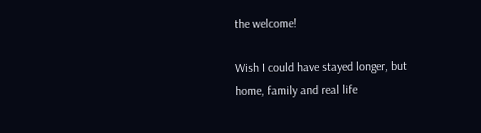the welcome!

Wish I could have stayed longer, but home, family and real life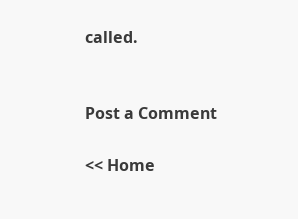called.


Post a Comment

<< Home